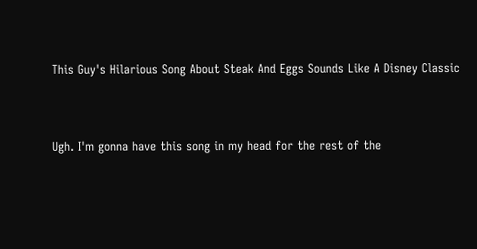This Guy's Hilarious Song About Steak And Eggs Sounds Like A Disney Classic


Ugh. I'm gonna have this song in my head for the rest of the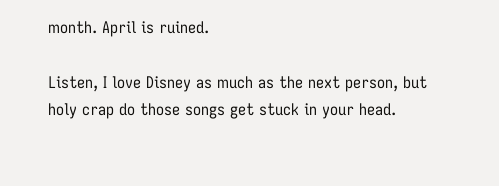month. April is ruined.

Listen, I love Disney as much as the next person, but holy crap do those songs get stuck in your head.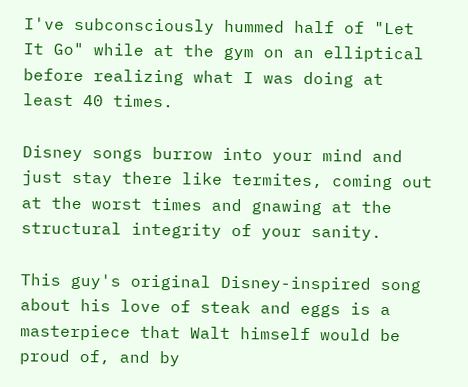I've subconsciously hummed half of "Let It Go" while at the gym on an elliptical before realizing what I was doing at least 40 times.

Disney songs burrow into your mind and just stay there like termites, coming out at the worst times and gnawing at the structural integrity of your sanity.

This guy's original Disney-inspired song about his love of steak and eggs is a masterpiece that Walt himself would be proud of, and by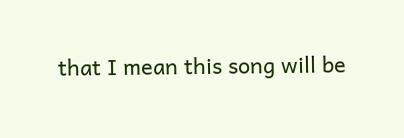that I mean this song will be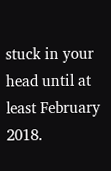stuck in your head until at least February 2018.